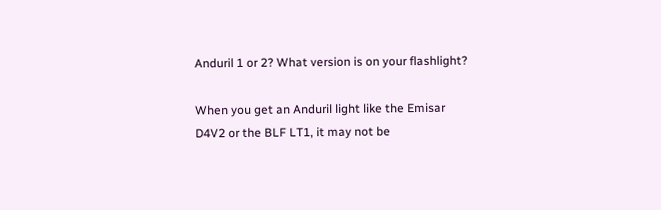Anduril 1 or 2? What version is on your flashlight?

When you get an Anduril light like the Emisar D4V2 or the BLF LT1, it may not be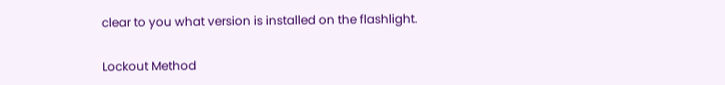clear to you what version is installed on the flashlight.

Lockout Method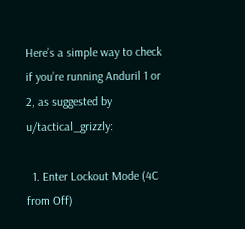Here’s a simple way to check if you’re running Anduril 1 or 2, as suggested by u/tactical_grizzly:

  1. Enter Lockout Mode (4C from Off)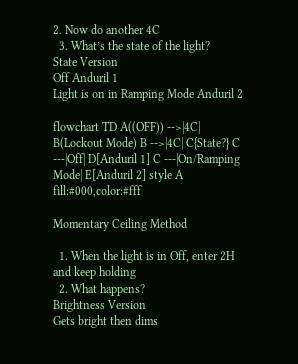2. Now do another 4C
  3. What’s the state of the light?
State Version
Off Anduril 1
Light is on in Ramping Mode Anduril 2

flowchart TD A((OFF)) -->|4C| B(Lockout Mode) B -->|4C| C{State?} C ---|Off| D[Anduril 1] C ---|On/Ramping Mode| E[Anduril 2] style A fill:#000,color:#fff

Momentary Ceiling Method

  1. When the light is in Off, enter 2H and keep holding
  2. What happens?
Brightness Version
Gets bright then dims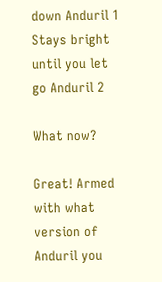down Anduril 1
Stays bright until you let go Anduril 2

What now?

Great! Armed with what version of Anduril you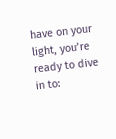have on your light, you’re ready to dive in to: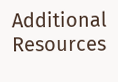Additional Resources